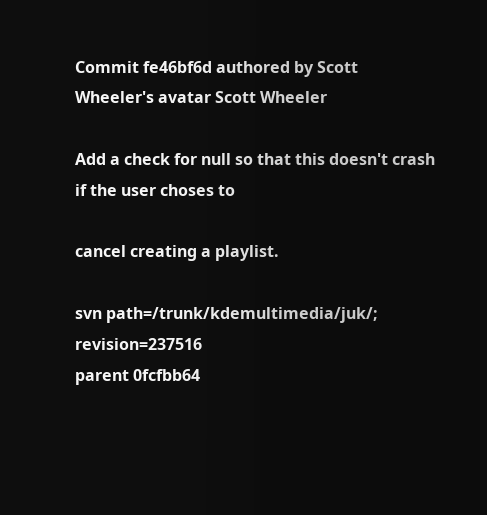Commit fe46bf6d authored by Scott Wheeler's avatar Scott Wheeler

Add a check for null so that this doesn't crash if the user choses to

cancel creating a playlist.

svn path=/trunk/kdemultimedia/juk/; revision=237516
parent 0fcfbb64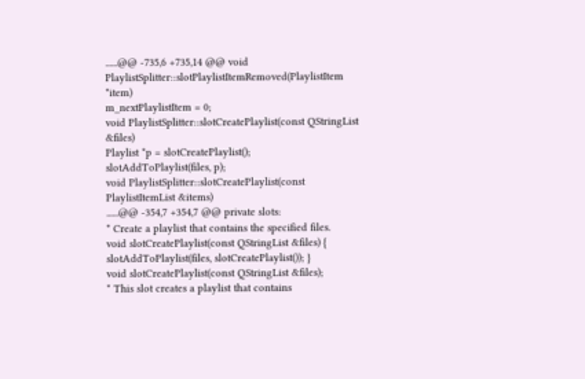......@@ -735,6 +735,14 @@ void PlaylistSplitter::slotPlaylistItemRemoved(PlaylistItem *item)
m_nextPlaylistItem = 0;
void PlaylistSplitter::slotCreatePlaylist(const QStringList &files)
Playlist *p = slotCreatePlaylist();
slotAddToPlaylist(files, p);
void PlaylistSplitter::slotCreatePlaylist(const PlaylistItemList &items)
......@@ -354,7 +354,7 @@ private slots:
* Create a playlist that contains the specified files.
void slotCreatePlaylist(const QStringList &files) { slotAddToPlaylist(files, slotCreatePlaylist()); }
void slotCreatePlaylist(const QStringList &files);
* This slot creates a playlist that contains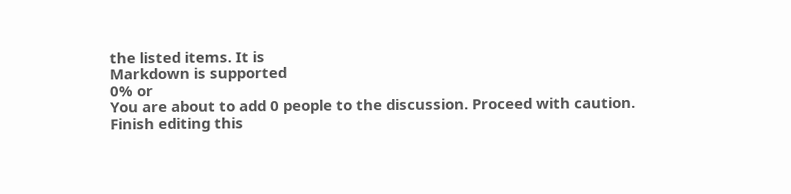the listed items. It is
Markdown is supported
0% or
You are about to add 0 people to the discussion. Proceed with caution.
Finish editing this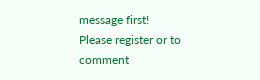message first!
Please register or to comment